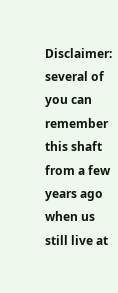Disclaimer: several of you can remember this shaft from a few years ago when us still live at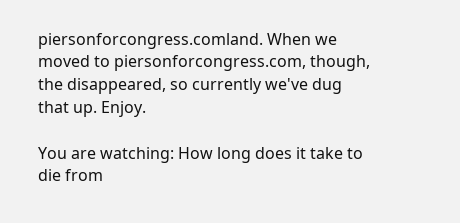piersonforcongress.comland. When we moved to piersonforcongress.com, though, the disappeared, so currently we've dug that up. Enjoy.

You are watching: How long does it take to die from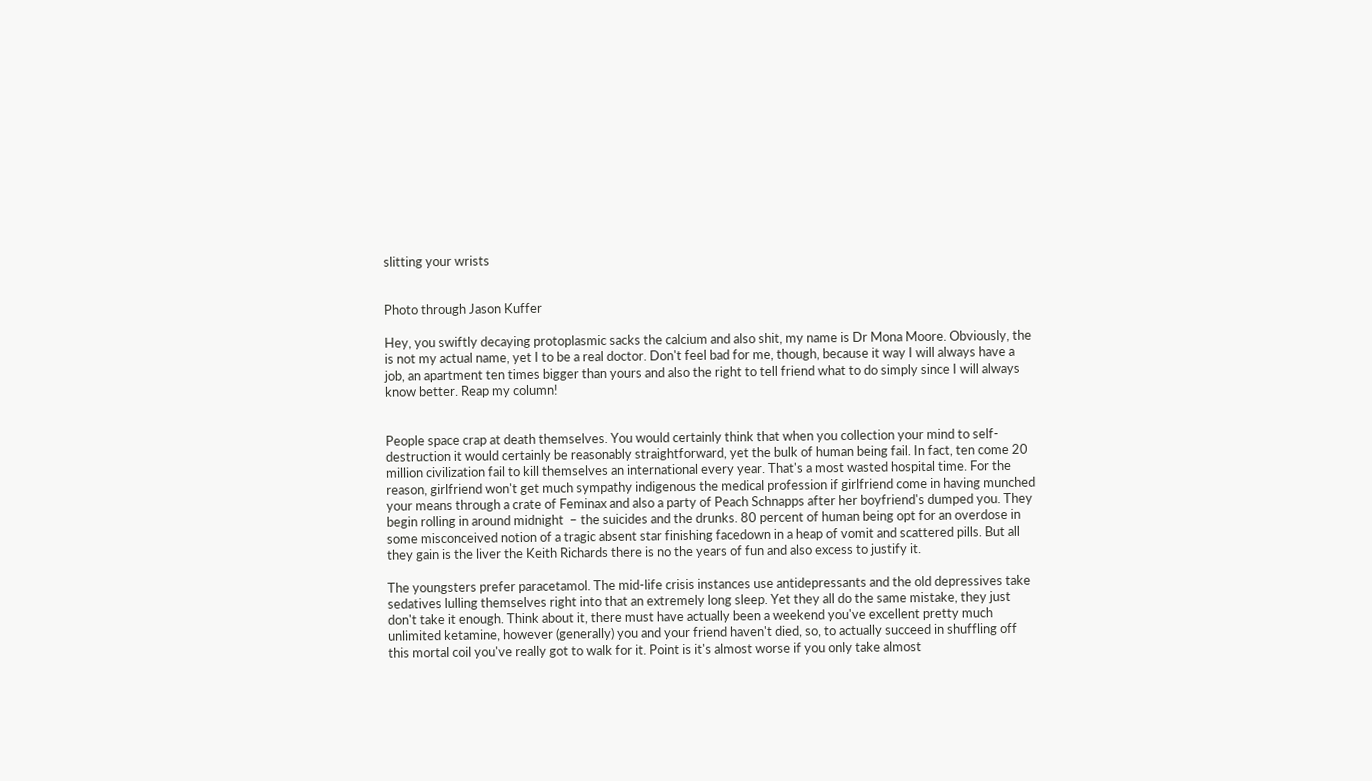slitting your wrists


Photo through Jason Kuffer

Hey, you swiftly decaying protoplasmic sacks the calcium and also shit, my name is Dr Mona Moore. Obviously, the is not my actual name, yet I to be a real doctor. Don't feel bad for me, though, because it way I will always have a job, an apartment ten times bigger than yours and also the right to tell friend what to do simply since I will always know better. Reap my column!


People space crap at death themselves. You would certainly think that when you collection your mind to self-destruction it would certainly be reasonably straightforward, yet the bulk of human being fail. In fact, ten come 20 million civilization fail to kill themselves an international every year. That's a most wasted hospital time. For the reason, girlfriend won't get much sympathy indigenous the medical profession if girlfriend come in having munched your means through a crate of Feminax and also a party of Peach Schnapps after her boyfriend's dumped you. They begin rolling in around midnight  – the suicides and the drunks. 80 percent of human being opt for an overdose in some misconceived notion of a tragic absent star finishing facedown in a heap of vomit and scattered pills. But all they gain is the liver the Keith Richards there is no the years of fun and also excess to justify it.

The youngsters prefer paracetamol. The mid-life crisis instances use antidepressants and the old depressives take sedatives lulling themselves right into that an extremely long sleep. Yet they all do the same mistake, they just don't take it enough. Think about it, there must have actually been a weekend you've excellent pretty much unlimited ketamine, however (generally) you and your friend haven't died, so, to actually succeed in shuffling off this mortal coil you've really got to walk for it. Point is it's almost worse if you only take almost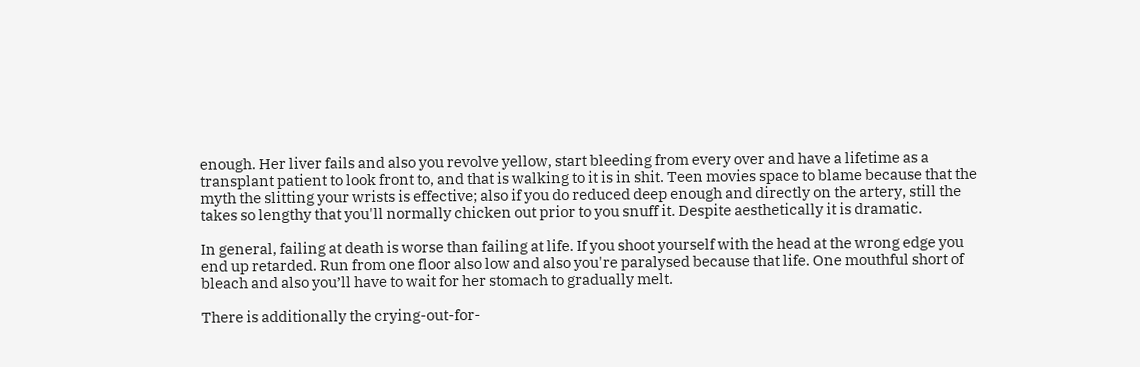enough. Her liver fails and also you revolve yellow, start bleeding from every over and have a lifetime as a transplant patient to look front to, and that is walking to it is in shit. Teen movies space to blame because that the myth the slitting your wrists is effective; also if you do reduced deep enough and directly on the artery, still the takes so lengthy that you'll normally chicken out prior to you snuff it. Despite aesthetically it is dramatic.

In general, failing at death is worse than failing at life. If you shoot yourself with the head at the wrong edge you end up retarded. Run from one floor also low and also you're paralysed because that life. One mouthful short of bleach and also you’ll have to wait for her stomach to gradually melt.

There is additionally the crying-out-for-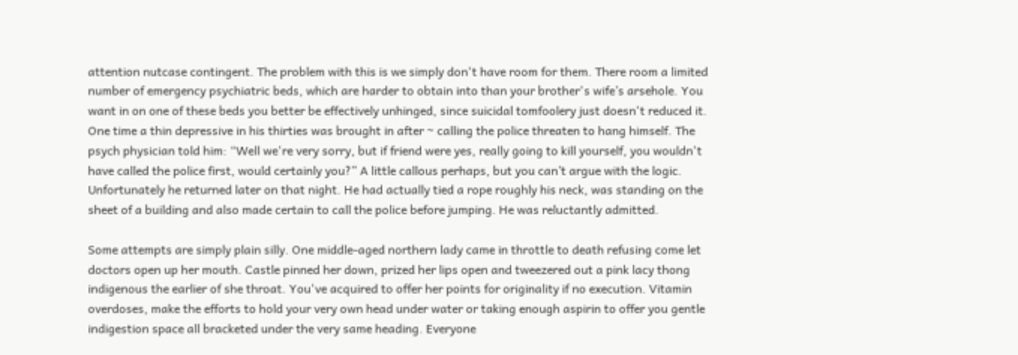attention nutcase contingent. The problem with this is we simply don't have room for them. There room a limited number of emergency psychiatric beds, which are harder to obtain into than your brother's wife’s arsehole. You want in on one of these beds you better be effectively unhinged, since suicidal tomfoolery just doesn't reduced it. One time a thin depressive in his thirties was brought in after ~ calling the police threaten to hang himself. The psych physician told him: “Well we're very sorry, but if friend were yes, really going to kill yourself, you wouldn't have called the police first, would certainly you?” A little callous perhaps, but you can’t argue with the logic. Unfortunately he returned later on that night. He had actually tied a rope roughly his neck, was standing on the sheet of a building and also made certain to call the police before jumping. He was reluctantly admitted.

Some attempts are simply plain silly. One middle-aged northern lady came in throttle to death refusing come let doctors open up her mouth. Castle pinned her down, prized her lips open and tweezered out a pink lacy thong indigenous the earlier of she throat. You've acquired to offer her points for originality if no execution. Vitamin overdoses, make the efforts to hold your very own head under water or taking enough aspirin to offer you gentle indigestion space all bracketed under the very same heading. Everyone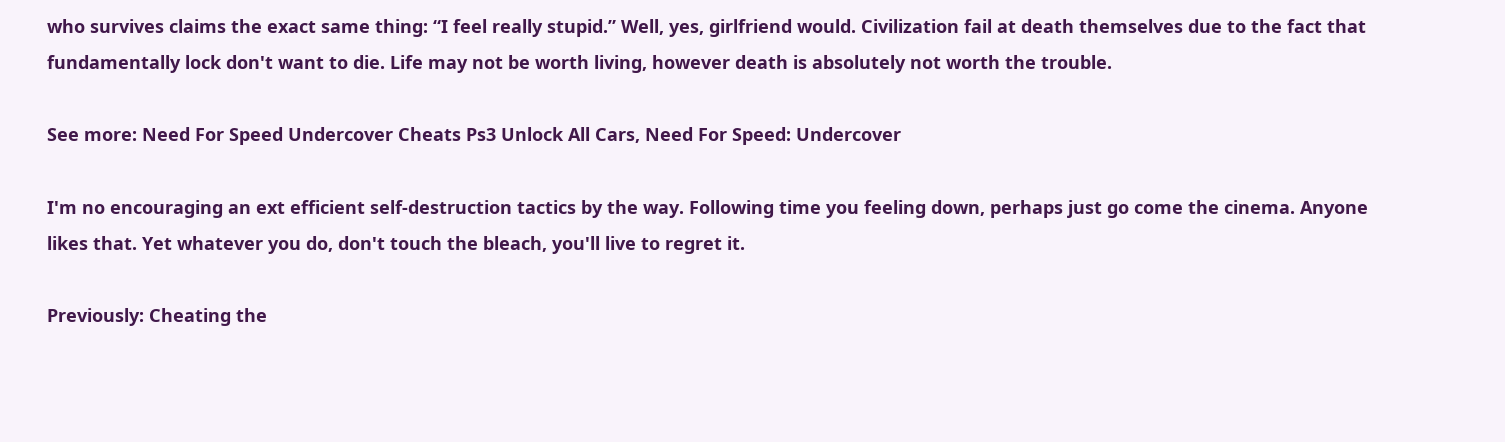who survives claims the exact same thing: “I feel really stupid.” Well, yes, girlfriend would. Civilization fail at death themselves due to the fact that fundamentally lock don't want to die. Life may not be worth living, however death is absolutely not worth the trouble.

See more: Need For Speed Undercover Cheats Ps3 Unlock All Cars, Need For Speed: Undercover

I'm no encouraging an ext efficient self-destruction tactics by the way. Following time you feeling down, perhaps just go come the cinema. Anyone likes that. Yet whatever you do, don't touch the bleach, you'll live to regret it.

Previously: Cheating the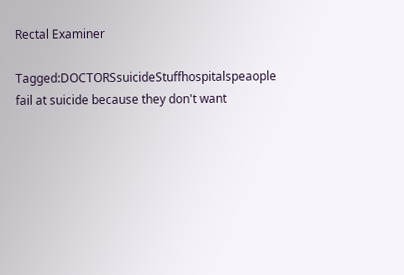Rectal Examiner

Tagged:DOCTORSsuicideStuffhospitalspeaople fail at suicide because they don't want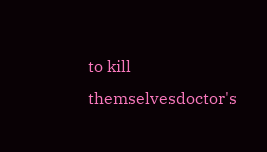to kill themselvesdoctor's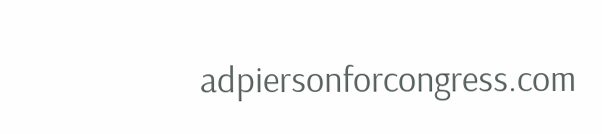adpiersonforcongress.com